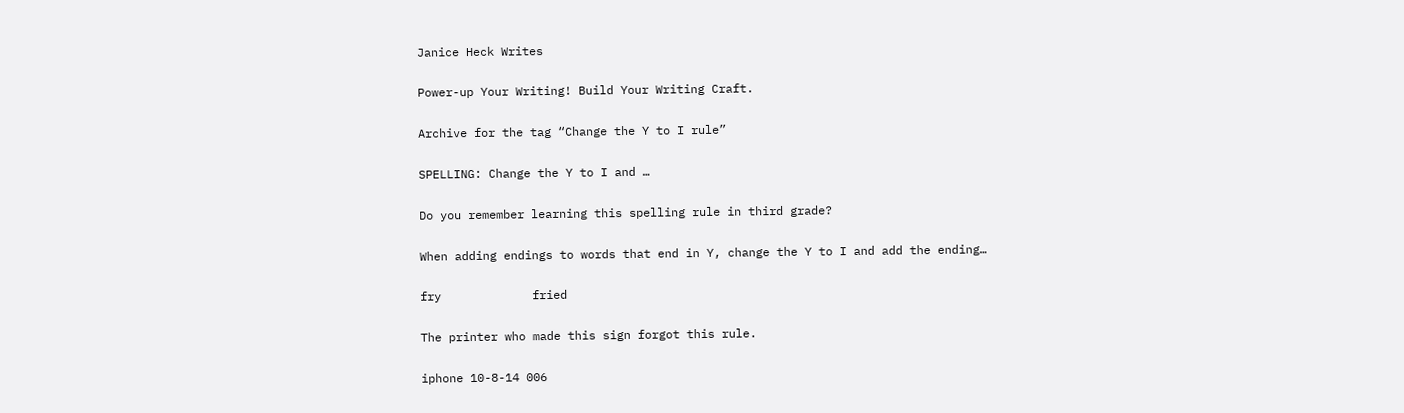Janice Heck Writes

Power-up Your Writing! Build Your Writing Craft.

Archive for the tag “Change the Y to I rule”

SPELLING: Change the Y to I and …

Do you remember learning this spelling rule in third grade?

When adding endings to words that end in Y, change the Y to I and add the ending…

fry             fried

The printer who made this sign forgot this rule.

iphone 10-8-14 006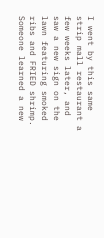I went by this same strip mall restaurant a few weeks later, and saw a new sign on the lawn featuring smoked ribs and FRIED shrimp.  Someone learned a new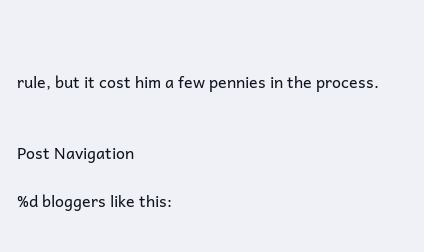rule, but it cost him a few pennies in the process.


Post Navigation

%d bloggers like this: